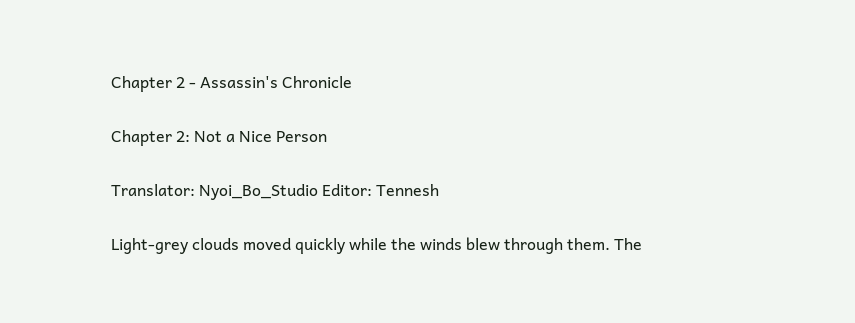Chapter 2 - Assassin's Chronicle

Chapter 2: Not a Nice Person

Translator: Nyoi_Bo_Studio Editor: Tennesh

Light-grey clouds moved quickly while the winds blew through them. The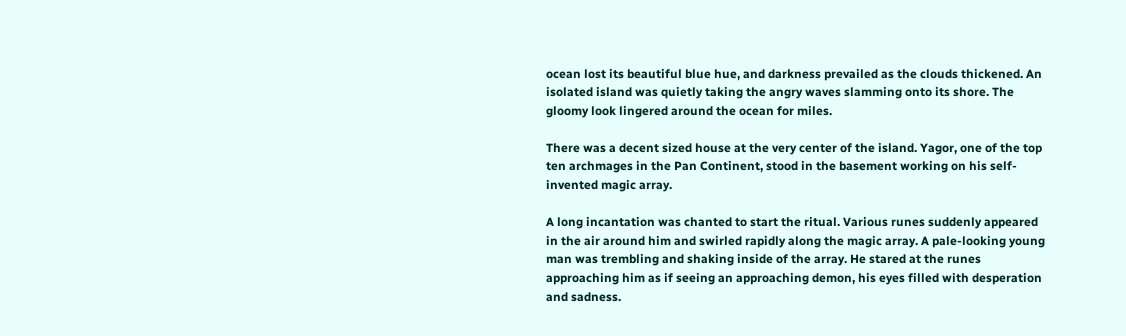ocean lost its beautiful blue hue, and darkness prevailed as the clouds thickened. An isolated island was quietly taking the angry waves slamming onto its shore. The gloomy look lingered around the ocean for miles.

There was a decent sized house at the very center of the island. Yagor, one of the top ten archmages in the Pan Continent, stood in the basement working on his self-invented magic array.

A long incantation was chanted to start the ritual. Various runes suddenly appeared in the air around him and swirled rapidly along the magic array. A pale-looking young man was trembling and shaking inside of the array. He stared at the runes approaching him as if seeing an approaching demon, his eyes filled with desperation and sadness.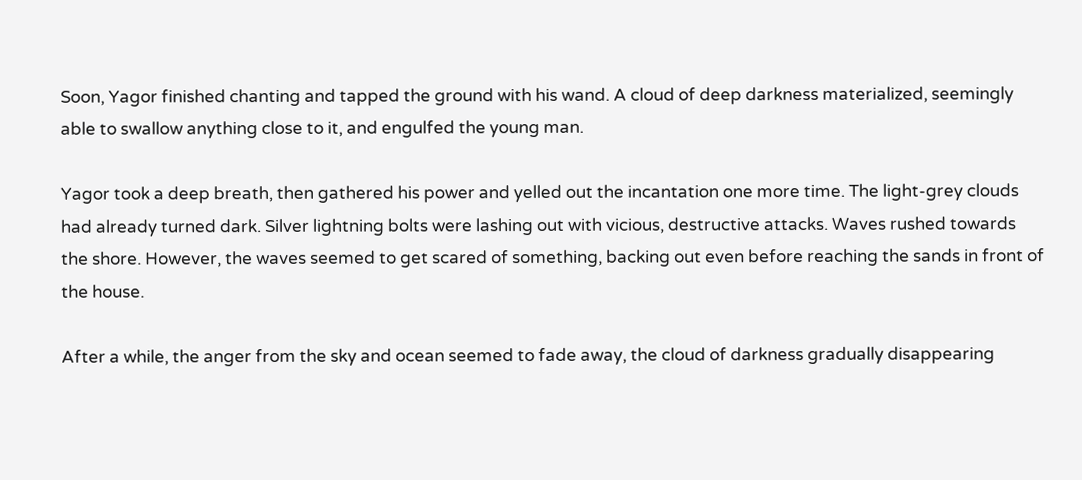Soon, Yagor finished chanting and tapped the ground with his wand. A cloud of deep darkness materialized, seemingly able to swallow anything close to it, and engulfed the young man.

Yagor took a deep breath, then gathered his power and yelled out the incantation one more time. The light-grey clouds had already turned dark. Silver lightning bolts were lashing out with vicious, destructive attacks. Waves rushed towards the shore. However, the waves seemed to get scared of something, backing out even before reaching the sands in front of the house.

After a while, the anger from the sky and ocean seemed to fade away, the cloud of darkness gradually disappearing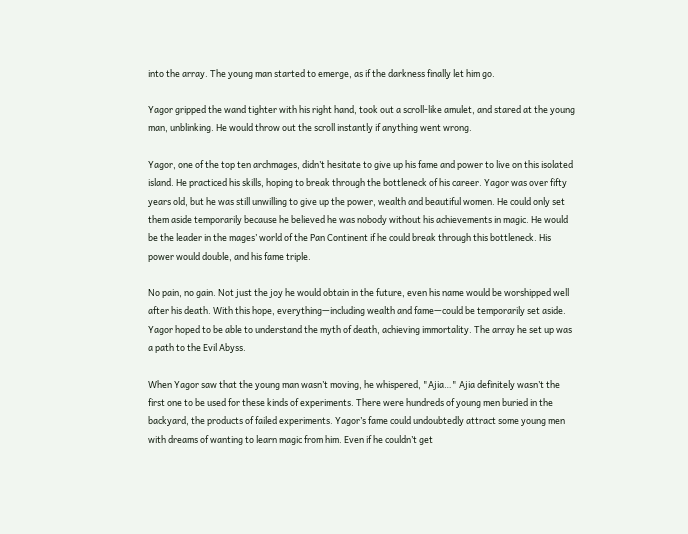into the array. The young man started to emerge, as if the darkness finally let him go.

Yagor gripped the wand tighter with his right hand, took out a scroll-like amulet, and stared at the young man, unblinking. He would throw out the scroll instantly if anything went wrong.

Yagor, one of the top ten archmages, didn’t hesitate to give up his fame and power to live on this isolated island. He practiced his skills, hoping to break through the bottleneck of his career. Yagor was over fifty years old, but he was still unwilling to give up the power, wealth and beautiful women. He could only set them aside temporarily because he believed he was nobody without his achievements in magic. He would be the leader in the mages’ world of the Pan Continent if he could break through this bottleneck. His power would double, and his fame triple.

No pain, no gain. Not just the joy he would obtain in the future, even his name would be worshipped well after his death. With this hope, everything—including wealth and fame—could be temporarily set aside. Yagor hoped to be able to understand the myth of death, achieving immortality. The array he set up was a path to the Evil Abyss.

When Yagor saw that the young man wasn’t moving, he whispered, "Ajia…" Ajia definitely wasn’t the first one to be used for these kinds of experiments. There were hundreds of young men buried in the backyard, the products of failed experiments. Yagor’s fame could undoubtedly attract some young men with dreams of wanting to learn magic from him. Even if he couldn’t get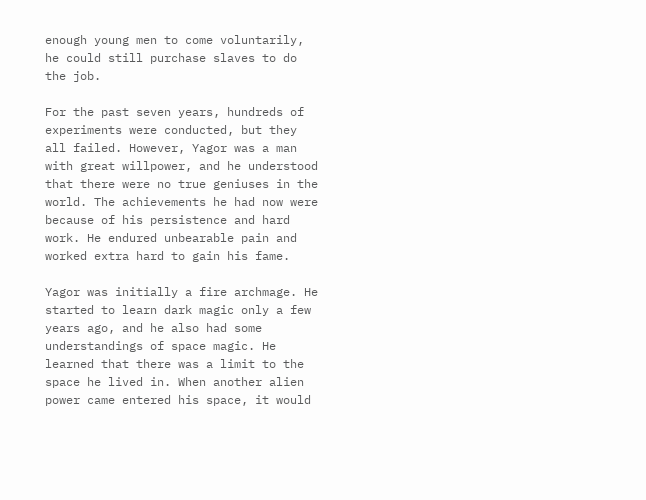enough young men to come voluntarily, he could still purchase slaves to do the job.

For the past seven years, hundreds of experiments were conducted, but they all failed. However, Yagor was a man with great willpower, and he understood that there were no true geniuses in the world. The achievements he had now were because of his persistence and hard work. He endured unbearable pain and worked extra hard to gain his fame.

Yagor was initially a fire archmage. He started to learn dark magic only a few years ago, and he also had some understandings of space magic. He learned that there was a limit to the space he lived in. When another alien power came entered his space, it would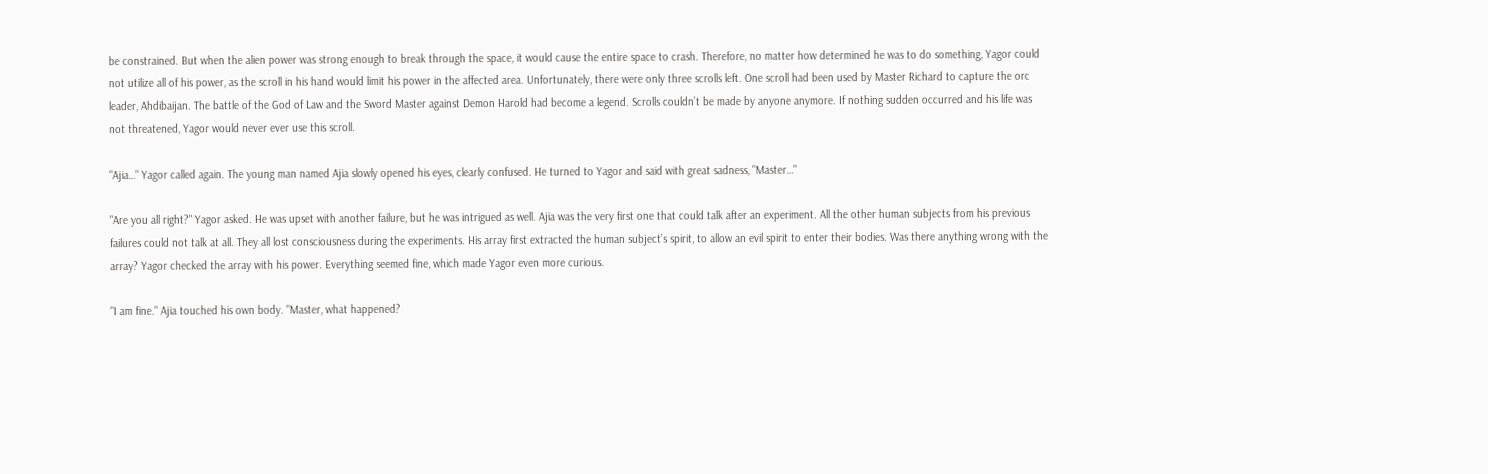be constrained. But when the alien power was strong enough to break through the space, it would cause the entire space to crash. Therefore, no matter how determined he was to do something, Yagor could not utilize all of his power, as the scroll in his hand would limit his power in the affected area. Unfortunately, there were only three scrolls left. One scroll had been used by Master Richard to capture the orc leader, Ahdibaijan. The battle of the God of Law and the Sword Master against Demon Harold had become a legend. Scrolls couldn’t be made by anyone anymore. If nothing sudden occurred and his life was not threatened, Yagor would never ever use this scroll.

"Ajia…" Yagor called again. The young man named Ajia slowly opened his eyes, clearly confused. He turned to Yagor and said with great sadness, "Master…"

"Are you all right?" Yagor asked. He was upset with another failure, but he was intrigued as well. Ajia was the very first one that could talk after an experiment. All the other human subjects from his previous failures could not talk at all. They all lost consciousness during the experiments. His array first extracted the human subject’s spirit, to allow an evil spirit to enter their bodies. Was there anything wrong with the array? Yagor checked the array with his power. Everything seemed fine, which made Yagor even more curious.

"I am fine." Ajia touched his own body. "Master, what happened?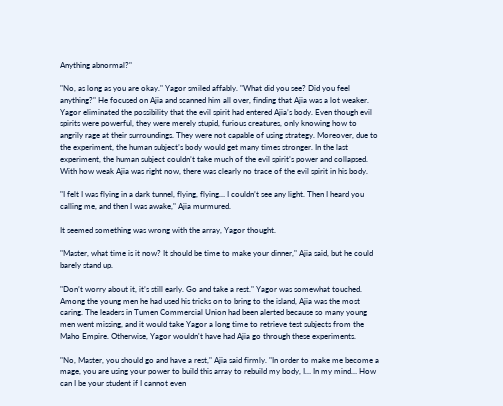Anything abnormal?"

"No, as long as you are okay." Yagor smiled affably. "What did you see? Did you feel anything?" He focused on Ajia and scanned him all over, finding that Ajia was a lot weaker. Yagor eliminated the possibility that the evil spirit had entered Ajia’s body. Even though evil spirits were powerful, they were merely stupid, furious creatures, only knowing how to angrily rage at their surroundings. They were not capable of using strategy. Moreover, due to the experiment, the human subject’s body would get many times stronger. In the last experiment, the human subject couldn’t take much of the evil spirit’s power and collapsed. With how weak Ajia was right now, there was clearly no trace of the evil spirit in his body.

"I felt I was flying in a dark tunnel, flying, flying… I couldn’t see any light. Then I heard you calling me, and then I was awake," Ajia murmured.

It seemed something was wrong with the array, Yagor thought.

"Master, what time is it now? It should be time to make your dinner," Ajia said, but he could barely stand up.

"Don’t worry about it, it’s still early. Go and take a rest." Yagor was somewhat touched. Among the young men he had used his tricks on to bring to the island, Ajia was the most caring. The leaders in Tumen Commercial Union had been alerted because so many young men went missing, and it would take Yagor a long time to retrieve test subjects from the Maho Empire. Otherwise, Yagor wouldn't have had Ajia go through these experiments.

"No, Master, you should go and have a rest," Ajia said firmly. "In order to make me become a mage, you are using your power to build this array to rebuild my body, I… In my mind… How can I be your student if I cannot even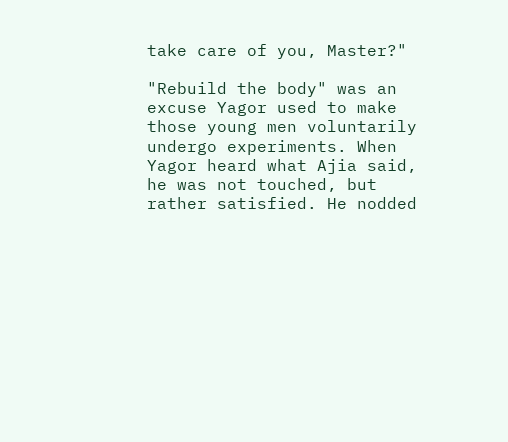take care of you, Master?"

"Rebuild the body" was an excuse Yagor used to make those young men voluntarily undergo experiments. When Yagor heard what Ajia said, he was not touched, but rather satisfied. He nodded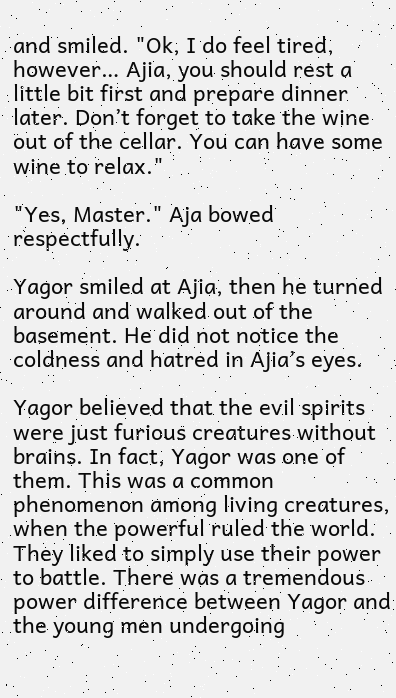and smiled. "Ok, I do feel tired, however… Ajia, you should rest a little bit first and prepare dinner later. Don’t forget to take the wine out of the cellar. You can have some wine to relax."

"Yes, Master." Aja bowed respectfully.

Yagor smiled at Ajia, then he turned around and walked out of the basement. He did not notice the coldness and hatred in Ajia’s eyes.

Yagor believed that the evil spirits were just furious creatures without brains. In fact, Yagor was one of them. This was a common phenomenon among living creatures, when the powerful ruled the world. They liked to simply use their power to battle. There was a tremendous power difference between Yagor and the young men undergoing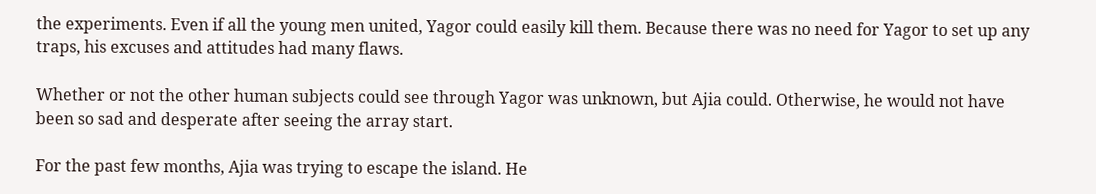the experiments. Even if all the young men united, Yagor could easily kill them. Because there was no need for Yagor to set up any traps, his excuses and attitudes had many flaws.

Whether or not the other human subjects could see through Yagor was unknown, but Ajia could. Otherwise, he would not have been so sad and desperate after seeing the array start.

For the past few months, Ajia was trying to escape the island. He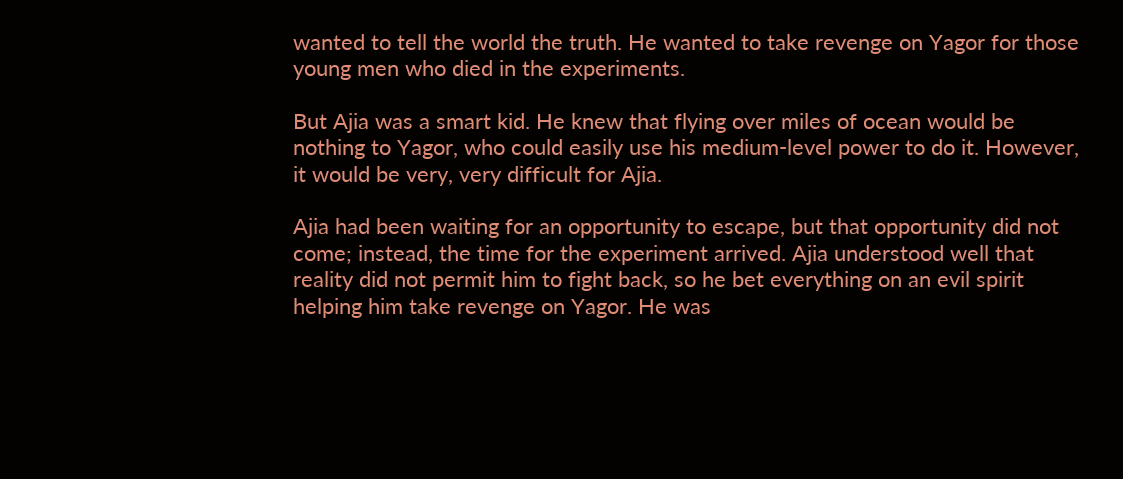wanted to tell the world the truth. He wanted to take revenge on Yagor for those young men who died in the experiments.

But Ajia was a smart kid. He knew that flying over miles of ocean would be nothing to Yagor, who could easily use his medium-level power to do it. However, it would be very, very difficult for Ajia.

Ajia had been waiting for an opportunity to escape, but that opportunity did not come; instead, the time for the experiment arrived. Ajia understood well that reality did not permit him to fight back, so he bet everything on an evil spirit helping him take revenge on Yagor. He was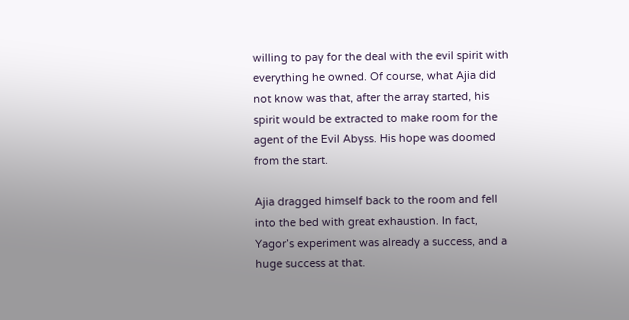willing to pay for the deal with the evil spirit with everything he owned. Of course, what Ajia did not know was that, after the array started, his spirit would be extracted to make room for the agent of the Evil Abyss. His hope was doomed from the start.

Ajia dragged himself back to the room and fell into the bed with great exhaustion. In fact, Yagor’s experiment was already a success, and a huge success at that.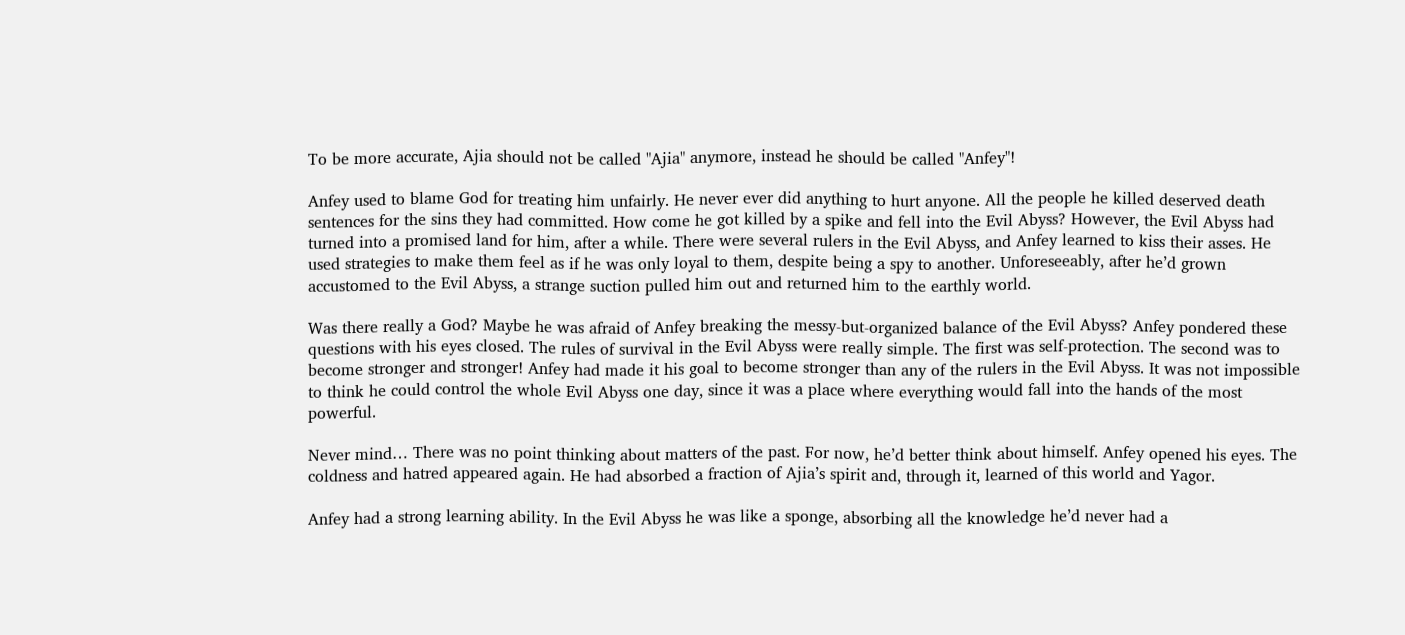To be more accurate, Ajia should not be called "Ajia" anymore, instead he should be called "Anfey"!

Anfey used to blame God for treating him unfairly. He never ever did anything to hurt anyone. All the people he killed deserved death sentences for the sins they had committed. How come he got killed by a spike and fell into the Evil Abyss? However, the Evil Abyss had turned into a promised land for him, after a while. There were several rulers in the Evil Abyss, and Anfey learned to kiss their asses. He used strategies to make them feel as if he was only loyal to them, despite being a spy to another. Unforeseeably, after he’d grown accustomed to the Evil Abyss, a strange suction pulled him out and returned him to the earthly world.

Was there really a God? Maybe he was afraid of Anfey breaking the messy-but-organized balance of the Evil Abyss? Anfey pondered these questions with his eyes closed. The rules of survival in the Evil Abyss were really simple. The first was self-protection. The second was to become stronger and stronger! Anfey had made it his goal to become stronger than any of the rulers in the Evil Abyss. It was not impossible to think he could control the whole Evil Abyss one day, since it was a place where everything would fall into the hands of the most powerful.

Never mind… There was no point thinking about matters of the past. For now, he’d better think about himself. Anfey opened his eyes. The coldness and hatred appeared again. He had absorbed a fraction of Ajia’s spirit and, through it, learned of this world and Yagor.

Anfey had a strong learning ability. In the Evil Abyss he was like a sponge, absorbing all the knowledge he’d never had a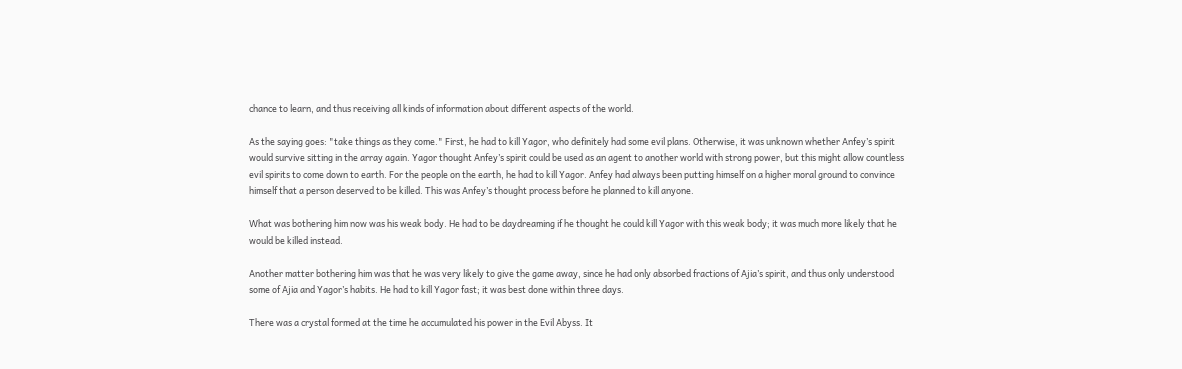chance to learn, and thus receiving all kinds of information about different aspects of the world.

As the saying goes: "take things as they come." First, he had to kill Yagor, who definitely had some evil plans. Otherwise, it was unknown whether Anfey’s spirit would survive sitting in the array again. Yagor thought Anfey’s spirit could be used as an agent to another world with strong power, but this might allow countless evil spirits to come down to earth. For the people on the earth, he had to kill Yagor. Anfey had always been putting himself on a higher moral ground to convince himself that a person deserved to be killed. This was Anfey’s thought process before he planned to kill anyone.

What was bothering him now was his weak body. He had to be daydreaming if he thought he could kill Yagor with this weak body; it was much more likely that he would be killed instead.

Another matter bothering him was that he was very likely to give the game away, since he had only absorbed fractions of Ajia’s spirit, and thus only understood some of Ajia and Yagor’s habits. He had to kill Yagor fast; it was best done within three days.

There was a crystal formed at the time he accumulated his power in the Evil Abyss. It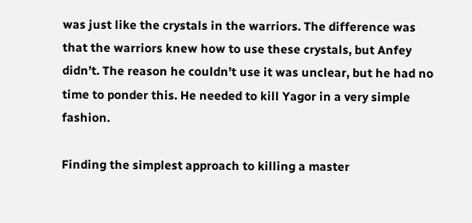was just like the crystals in the warriors. The difference was that the warriors knew how to use these crystals, but Anfey didn’t. The reason he couldn’t use it was unclear, but he had no time to ponder this. He needed to kill Yagor in a very simple fashion.

Finding the simplest approach to killing a master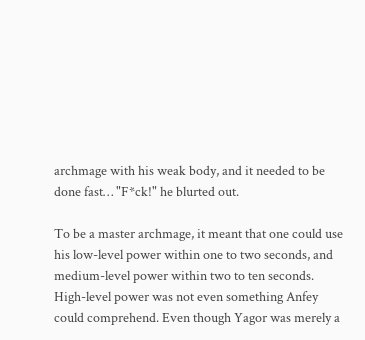archmage with his weak body, and it needed to be done fast… "F*ck!" he blurted out.

To be a master archmage, it meant that one could use his low-level power within one to two seconds, and medium-level power within two to ten seconds. High-level power was not even something Anfey could comprehend. Even though Yagor was merely a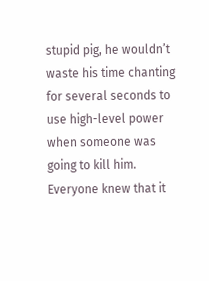stupid pig, he wouldn’t waste his time chanting for several seconds to use high-level power when someone was going to kill him. Everyone knew that it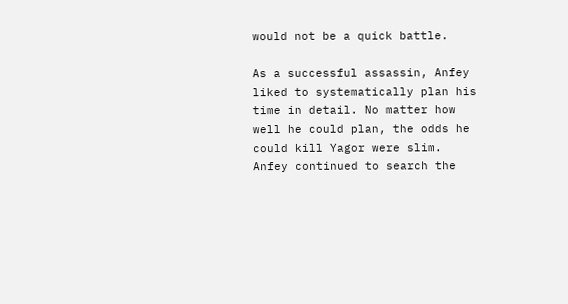would not be a quick battle.

As a successful assassin, Anfey liked to systematically plan his time in detail. No matter how well he could plan, the odds he could kill Yagor were slim. Anfey continued to search the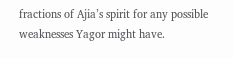fractions of Ajia’s spirit for any possible weaknesses Yagor might have.